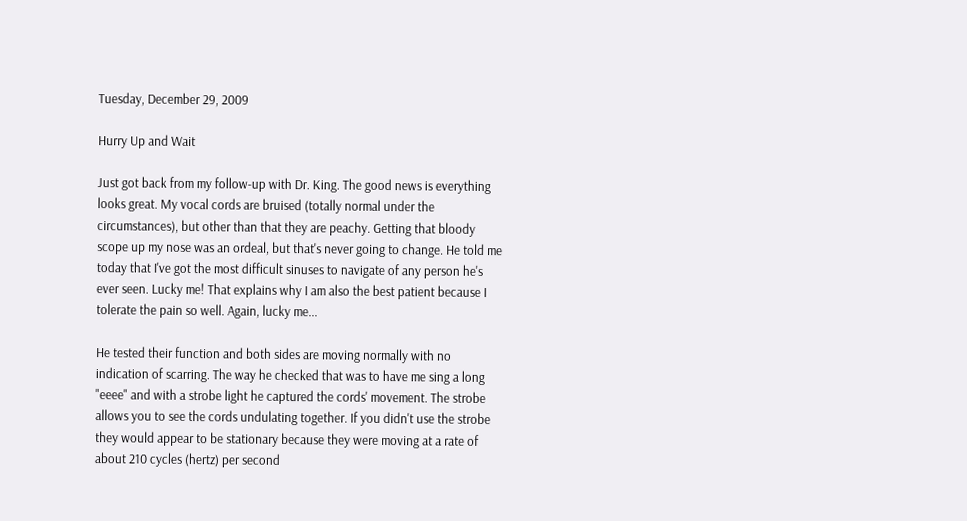Tuesday, December 29, 2009

Hurry Up and Wait

Just got back from my follow-up with Dr. King. The good news is everything looks great. My vocal cords are bruised (totally normal under the circumstances), but other than that they are peachy. Getting that bloody scope up my nose was an ordeal, but that's never going to change. He told me today that I've got the most difficult sinuses to navigate of any person he's ever seen. Lucky me! That explains why I am also the best patient because I tolerate the pain so well. Again, lucky me...

He tested their function and both sides are moving normally with no indication of scarring. The way he checked that was to have me sing a long "eeee" and with a strobe light he captured the cords' movement. The strobe allows you to see the cords undulating together. If you didn't use the strobe they would appear to be stationary because they were moving at a rate of about 210 cycles (hertz) per second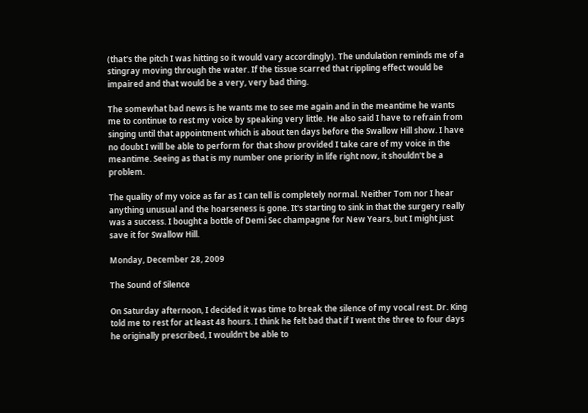(that's the pitch I was hitting so it would vary accordingly). The undulation reminds me of a stingray moving through the water. If the tissue scarred that rippling effect would be impaired and that would be a very, very bad thing.

The somewhat bad news is he wants me to see me again and in the meantime he wants me to continue to rest my voice by speaking very little. He also said I have to refrain from singing until that appointment which is about ten days before the Swallow Hill show. I have no doubt I will be able to perform for that show provided I take care of my voice in the meantime. Seeing as that is my number one priority in life right now, it shouldn't be a problem.

The quality of my voice as far as I can tell is completely normal. Neither Tom nor I hear anything unusual and the hoarseness is gone. It's starting to sink in that the surgery really was a success. I bought a bottle of Demi Sec champagne for New Years, but I might just save it for Swallow Hill.

Monday, December 28, 2009

The Sound of Silence

On Saturday afternoon, I decided it was time to break the silence of my vocal rest. Dr. King told me to rest for at least 48 hours. I think he felt bad that if I went the three to four days he originally prescribed, I wouldn't be able to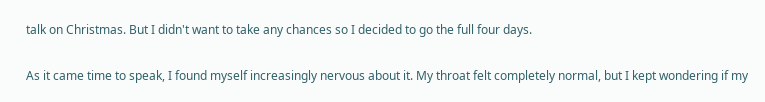talk on Christmas. But I didn't want to take any chances so I decided to go the full four days.

As it came time to speak, I found myself increasingly nervous about it. My throat felt completely normal, but I kept wondering if my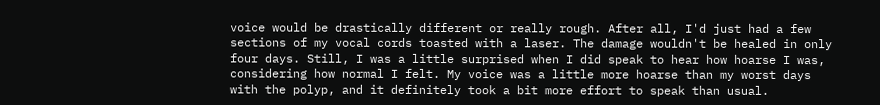voice would be drastically different or really rough. After all, I'd just had a few sections of my vocal cords toasted with a laser. The damage wouldn't be healed in only four days. Still, I was a little surprised when I did speak to hear how hoarse I was, considering how normal I felt. My voice was a little more hoarse than my worst days with the polyp, and it definitely took a bit more effort to speak than usual.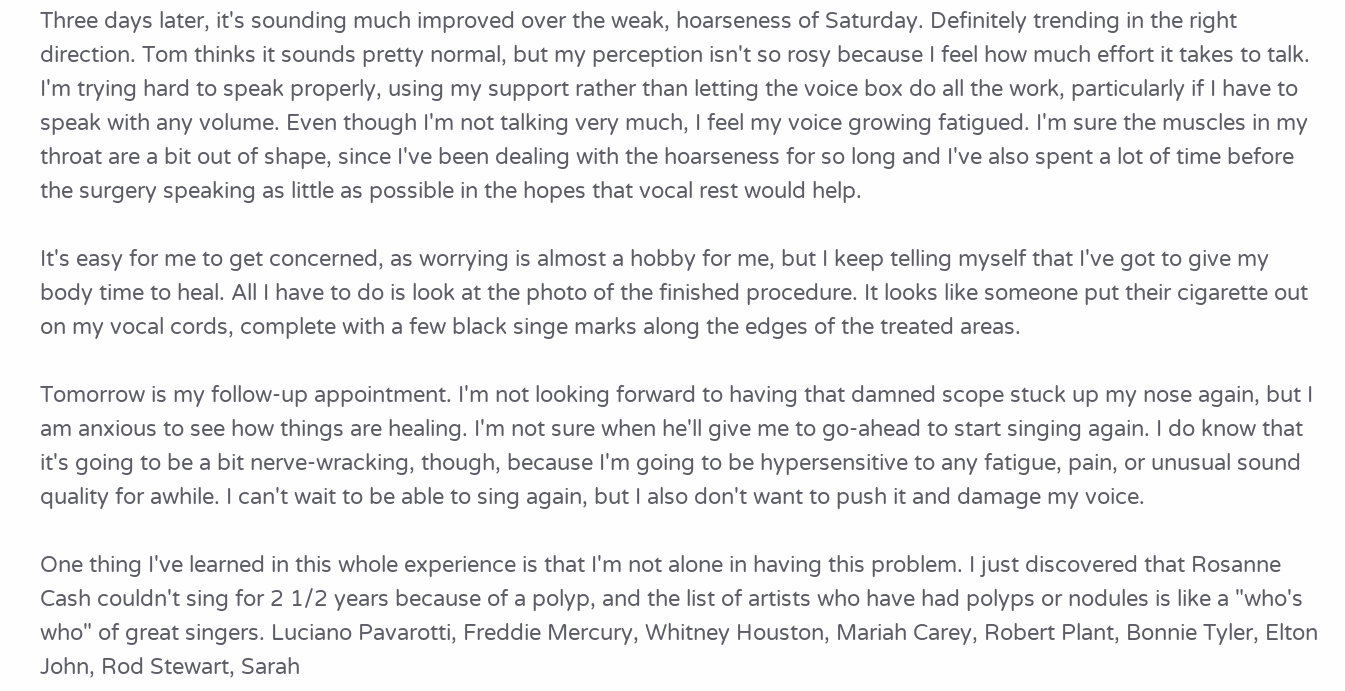Three days later, it's sounding much improved over the weak, hoarseness of Saturday. Definitely trending in the right direction. Tom thinks it sounds pretty normal, but my perception isn't so rosy because I feel how much effort it takes to talk. I'm trying hard to speak properly, using my support rather than letting the voice box do all the work, particularly if I have to speak with any volume. Even though I'm not talking very much, I feel my voice growing fatigued. I'm sure the muscles in my throat are a bit out of shape, since I've been dealing with the hoarseness for so long and I've also spent a lot of time before the surgery speaking as little as possible in the hopes that vocal rest would help.

It's easy for me to get concerned, as worrying is almost a hobby for me, but I keep telling myself that I've got to give my body time to heal. All I have to do is look at the photo of the finished procedure. It looks like someone put their cigarette out on my vocal cords, complete with a few black singe marks along the edges of the treated areas.

Tomorrow is my follow-up appointment. I'm not looking forward to having that damned scope stuck up my nose again, but I am anxious to see how things are healing. I'm not sure when he'll give me to go-ahead to start singing again. I do know that it's going to be a bit nerve-wracking, though, because I'm going to be hypersensitive to any fatigue, pain, or unusual sound quality for awhile. I can't wait to be able to sing again, but I also don't want to push it and damage my voice.

One thing I've learned in this whole experience is that I'm not alone in having this problem. I just discovered that Rosanne Cash couldn't sing for 2 1/2 years because of a polyp, and the list of artists who have had polyps or nodules is like a "who's who" of great singers. Luciano Pavarotti, Freddie Mercury, Whitney Houston, Mariah Carey, Robert Plant, Bonnie Tyler, Elton John, Rod Stewart, Sarah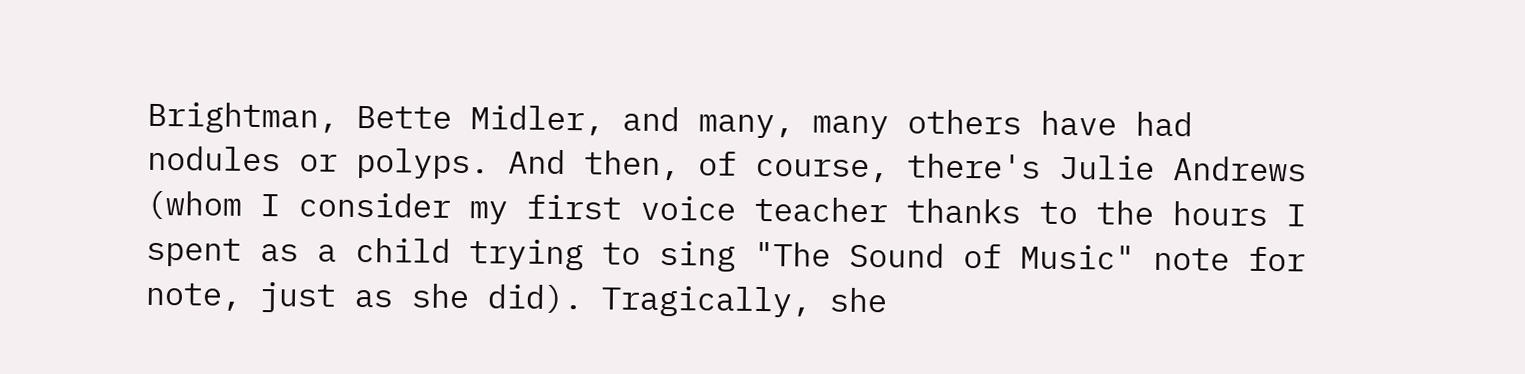Brightman, Bette Midler, and many, many others have had nodules or polyps. And then, of course, there's Julie Andrews (whom I consider my first voice teacher thanks to the hours I spent as a child trying to sing "The Sound of Music" note for note, just as she did). Tragically, she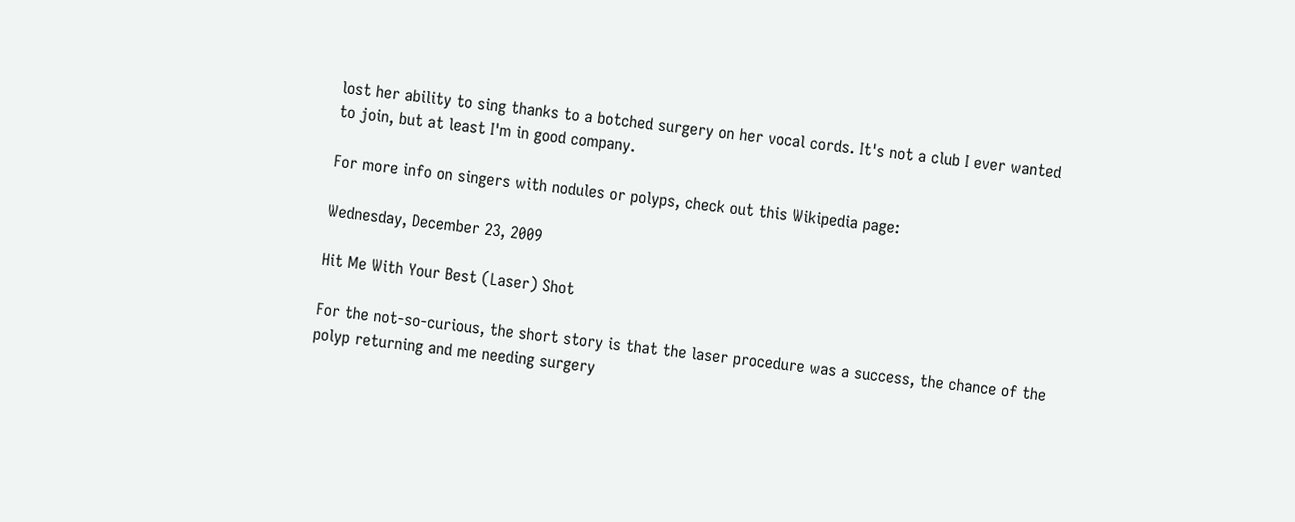lost her ability to sing thanks to a botched surgery on her vocal cords. It's not a club I ever wanted to join, but at least I'm in good company.

For more info on singers with nodules or polyps, check out this Wikipedia page:

Wednesday, December 23, 2009

Hit Me With Your Best (Laser) Shot

For the not-so-curious, the short story is that the laser procedure was a success, the chance of the polyp returning and me needing surgery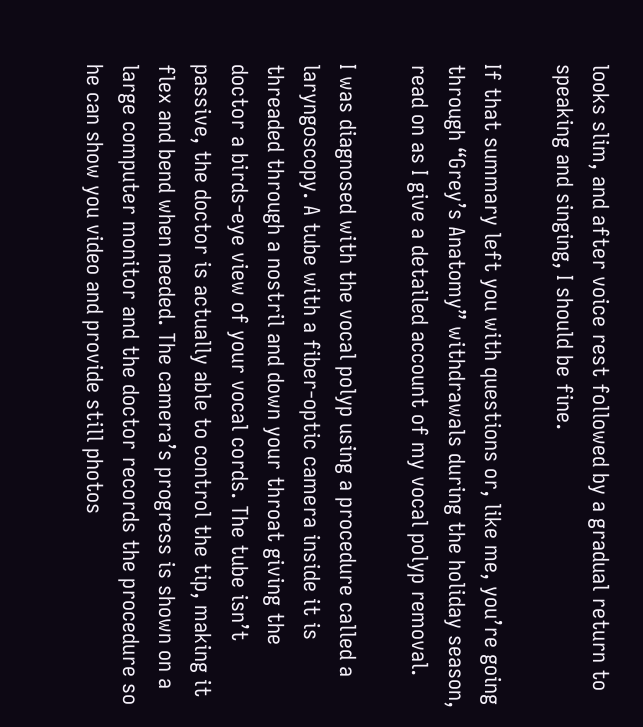looks slim, and after voice rest followed by a gradual return to speaking and singing, I should be fine.

If that summary left you with questions or, like me, you’re going through “Grey’s Anatomy” withdrawals during the holiday season, read on as I give a detailed account of my vocal polyp removal.

I was diagnosed with the vocal polyp using a procedure called a laryngoscopy. A tube with a fiber-optic camera inside it is threaded through a nostril and down your throat giving the doctor a birds-eye view of your vocal cords. The tube isn’t passive, the doctor is actually able to control the tip, making it flex and bend when needed. The camera’s progress is shown on a large computer monitor and the doctor records the procedure so he can show you video and provide still photos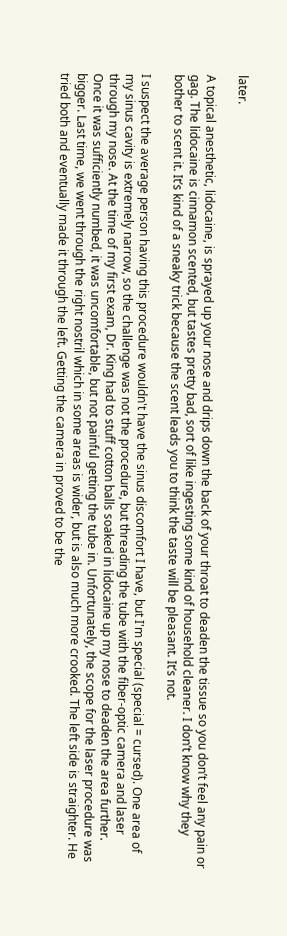later.

A topical anesthetic, lidocaine, is sprayed up your nose and drips down the back of your throat to deaden the tissue so you don’t feel any pain or gag. The lidocaine is cinnamon scented, but tastes pretty bad, sort of like ingesting some kind of household cleaner. I don’t know why they bother to scent it. It’s kind of a sneaky trick because the scent leads you to think the taste will be pleasant. It’s not.

I suspect the average person having this procedure wouldn't have the sinus discomfort I have, but I'm special (special = cursed). One area of my sinus cavity is extremely narrow, so the challenge was not the procedure, but threading the tube with the fiber-optic camera and laser through my nose. At the time of my first exam, Dr. King had to stuff cotton balls soaked in lidocaine up my nose to deaden the area further. Once it was sufficiently numbed, it was uncomfortable, but not painful getting the tube in. Unfortunately, the scope for the laser procedure was bigger. Last time, we went through the right nostril which in some areas is wider, but is also much more crooked. The left side is straighter. He tried both and eventually made it through the left. Getting the camera in proved to be the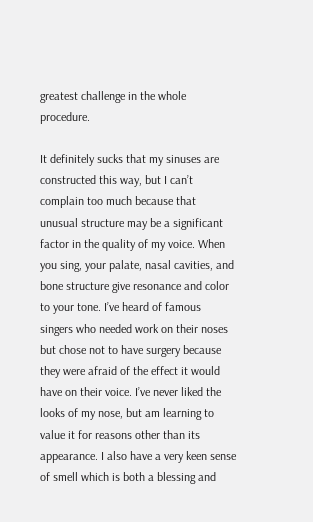greatest challenge in the whole procedure.

It definitely sucks that my sinuses are constructed this way, but I can’t complain too much because that unusual structure may be a significant factor in the quality of my voice. When you sing, your palate, nasal cavities, and bone structure give resonance and color to your tone. I’ve heard of famous singers who needed work on their noses but chose not to have surgery because they were afraid of the effect it would have on their voice. I’ve never liked the looks of my nose, but am learning to value it for reasons other than its appearance. I also have a very keen sense of smell which is both a blessing and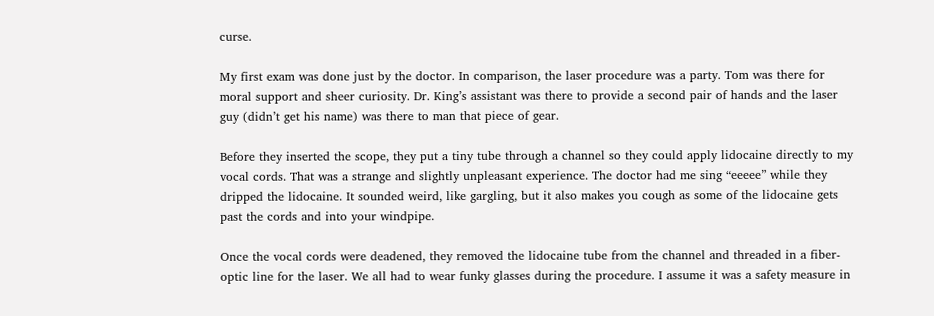curse.

My first exam was done just by the doctor. In comparison, the laser procedure was a party. Tom was there for moral support and sheer curiosity. Dr. King’s assistant was there to provide a second pair of hands and the laser guy (didn’t get his name) was there to man that piece of gear.

Before they inserted the scope, they put a tiny tube through a channel so they could apply lidocaine directly to my vocal cords. That was a strange and slightly unpleasant experience. The doctor had me sing “eeeee” while they dripped the lidocaine. It sounded weird, like gargling, but it also makes you cough as some of the lidocaine gets past the cords and into your windpipe.

Once the vocal cords were deadened, they removed the lidocaine tube from the channel and threaded in a fiber-optic line for the laser. We all had to wear funky glasses during the procedure. I assume it was a safety measure in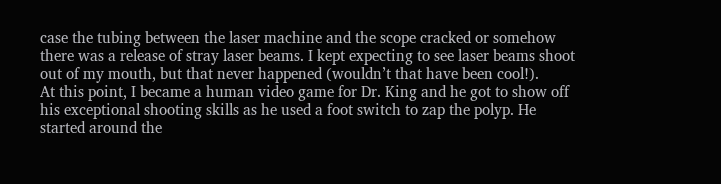case the tubing between the laser machine and the scope cracked or somehow there was a release of stray laser beams. I kept expecting to see laser beams shoot out of my mouth, but that never happened (wouldn’t that have been cool!).
At this point, I became a human video game for Dr. King and he got to show off his exceptional shooting skills as he used a foot switch to zap the polyp. He started around the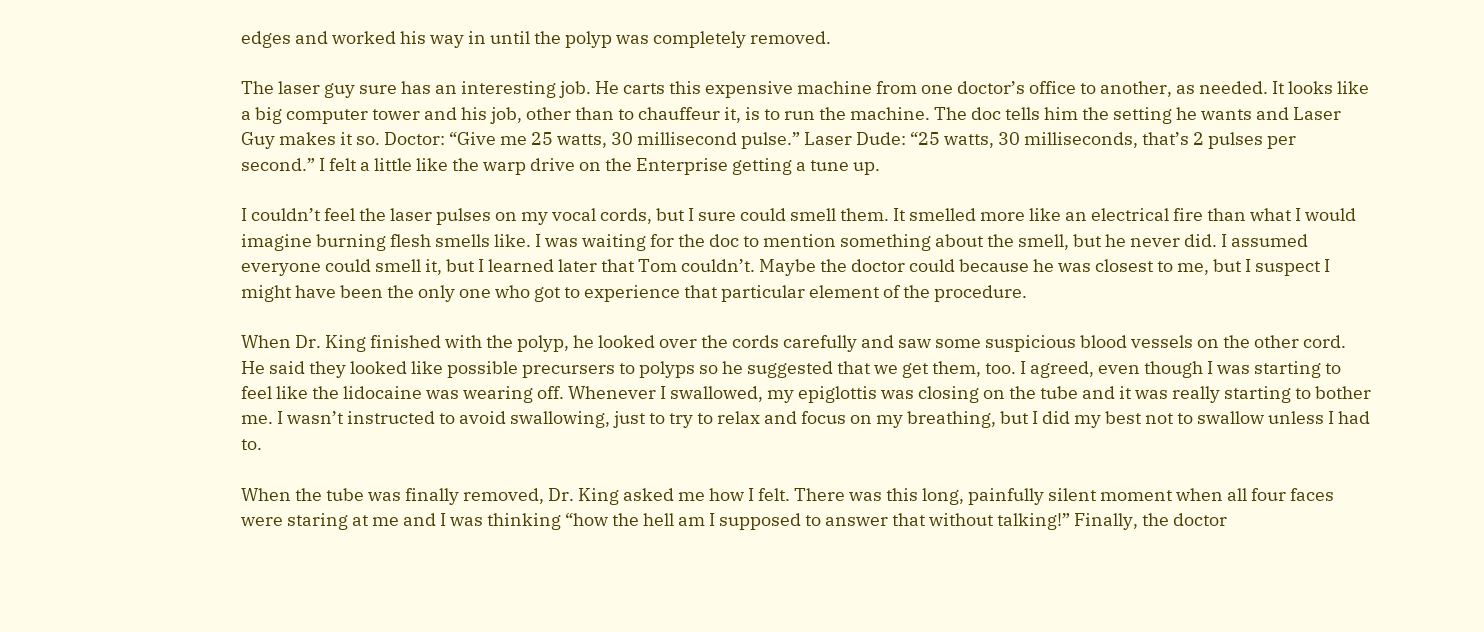edges and worked his way in until the polyp was completely removed.

The laser guy sure has an interesting job. He carts this expensive machine from one doctor’s office to another, as needed. It looks like a big computer tower and his job, other than to chauffeur it, is to run the machine. The doc tells him the setting he wants and Laser Guy makes it so. Doctor: “Give me 25 watts, 30 millisecond pulse.” Laser Dude: “25 watts, 30 milliseconds, that’s 2 pulses per second.” I felt a little like the warp drive on the Enterprise getting a tune up.

I couldn’t feel the laser pulses on my vocal cords, but I sure could smell them. It smelled more like an electrical fire than what I would imagine burning flesh smells like. I was waiting for the doc to mention something about the smell, but he never did. I assumed everyone could smell it, but I learned later that Tom couldn’t. Maybe the doctor could because he was closest to me, but I suspect I might have been the only one who got to experience that particular element of the procedure.

When Dr. King finished with the polyp, he looked over the cords carefully and saw some suspicious blood vessels on the other cord. He said they looked like possible precursers to polyps so he suggested that we get them, too. I agreed, even though I was starting to feel like the lidocaine was wearing off. Whenever I swallowed, my epiglottis was closing on the tube and it was really starting to bother me. I wasn’t instructed to avoid swallowing, just to try to relax and focus on my breathing, but I did my best not to swallow unless I had to.

When the tube was finally removed, Dr. King asked me how I felt. There was this long, painfully silent moment when all four faces were staring at me and I was thinking “how the hell am I supposed to answer that without talking!” Finally, the doctor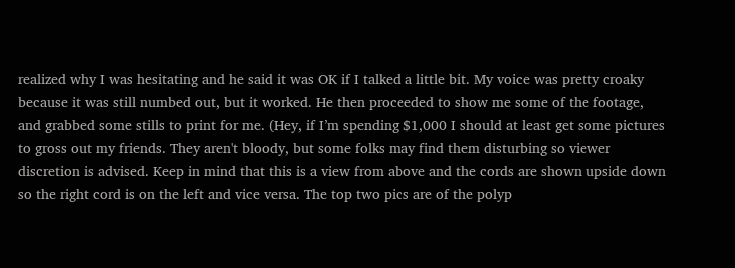realized why I was hesitating and he said it was OK if I talked a little bit. My voice was pretty croaky because it was still numbed out, but it worked. He then proceeded to show me some of the footage, and grabbed some stills to print for me. (Hey, if I’m spending $1,000 I should at least get some pictures to gross out my friends. They aren't bloody, but some folks may find them disturbing so viewer discretion is advised. Keep in mind that this is a view from above and the cords are shown upside down so the right cord is on the left and vice versa. The top two pics are of the polyp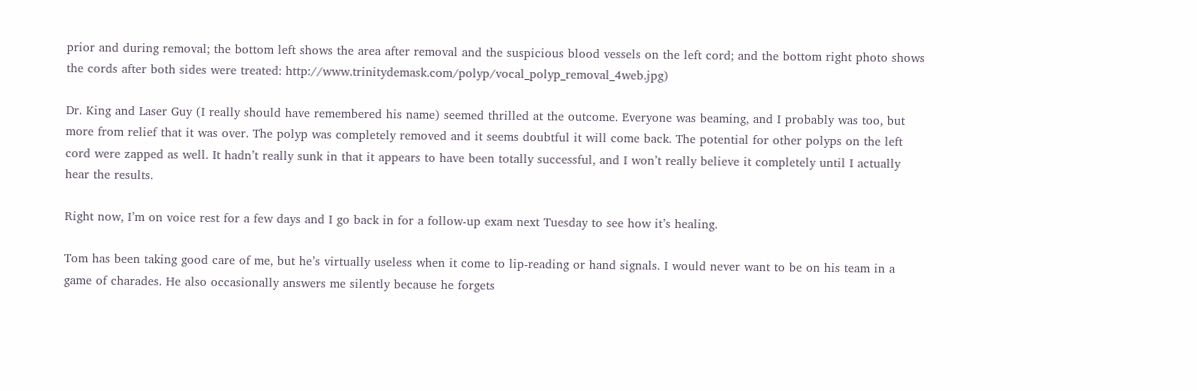prior and during removal; the bottom left shows the area after removal and the suspicious blood vessels on the left cord; and the bottom right photo shows the cords after both sides were treated: http://www.trinitydemask.com/polyp/vocal_polyp_removal_4web.jpg)

Dr. King and Laser Guy (I really should have remembered his name) seemed thrilled at the outcome. Everyone was beaming, and I probably was too, but more from relief that it was over. The polyp was completely removed and it seems doubtful it will come back. The potential for other polyps on the left cord were zapped as well. It hadn’t really sunk in that it appears to have been totally successful, and I won’t really believe it completely until I actually hear the results.

Right now, I’m on voice rest for a few days and I go back in for a follow-up exam next Tuesday to see how it’s healing.

Tom has been taking good care of me, but he’s virtually useless when it come to lip-reading or hand signals. I would never want to be on his team in a game of charades. He also occasionally answers me silently because he forgets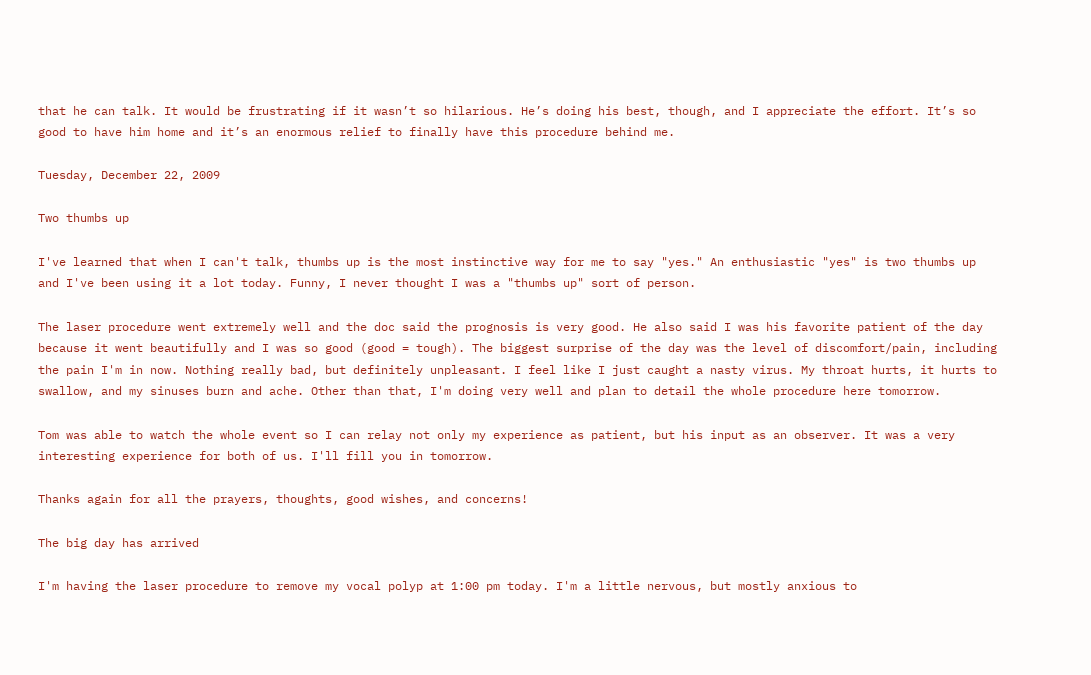that he can talk. It would be frustrating if it wasn’t so hilarious. He’s doing his best, though, and I appreciate the effort. It’s so good to have him home and it’s an enormous relief to finally have this procedure behind me.

Tuesday, December 22, 2009

Two thumbs up

I've learned that when I can't talk, thumbs up is the most instinctive way for me to say "yes." An enthusiastic "yes" is two thumbs up and I've been using it a lot today. Funny, I never thought I was a "thumbs up" sort of person.

The laser procedure went extremely well and the doc said the prognosis is very good. He also said I was his favorite patient of the day because it went beautifully and I was so good (good = tough). The biggest surprise of the day was the level of discomfort/pain, including the pain I'm in now. Nothing really bad, but definitely unpleasant. I feel like I just caught a nasty virus. My throat hurts, it hurts to swallow, and my sinuses burn and ache. Other than that, I'm doing very well and plan to detail the whole procedure here tomorrow.

Tom was able to watch the whole event so I can relay not only my experience as patient, but his input as an observer. It was a very interesting experience for both of us. I'll fill you in tomorrow.

Thanks again for all the prayers, thoughts, good wishes, and concerns!

The big day has arrived

I'm having the laser procedure to remove my vocal polyp at 1:00 pm today. I'm a little nervous, but mostly anxious to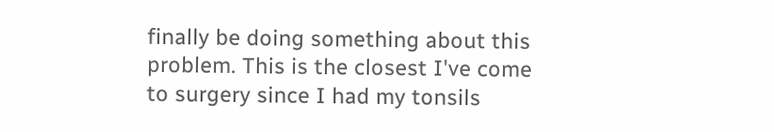finally be doing something about this problem. This is the closest I've come to surgery since I had my tonsils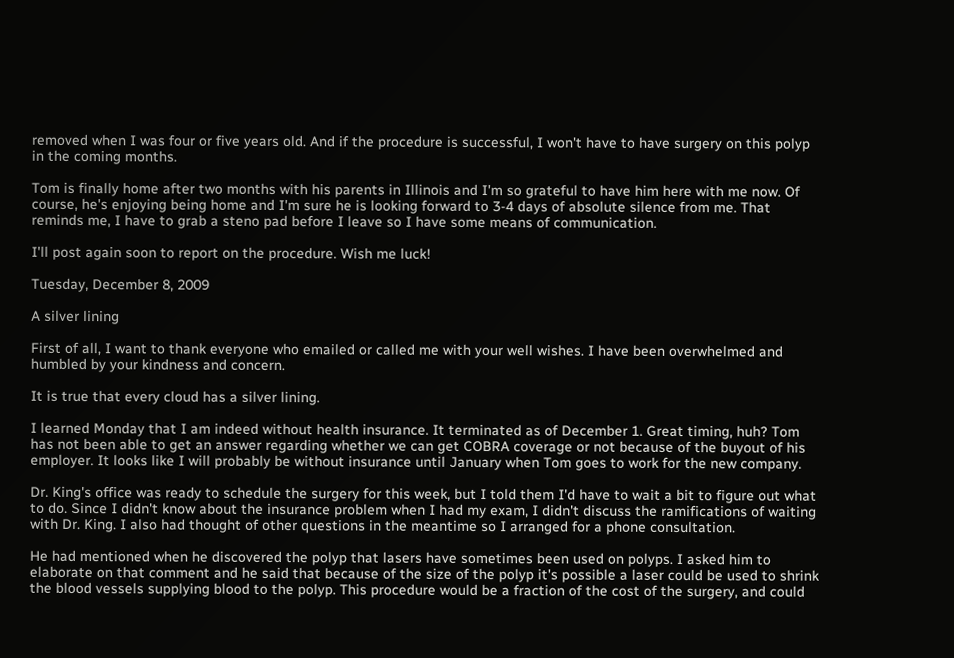removed when I was four or five years old. And if the procedure is successful, I won't have to have surgery on this polyp in the coming months.

Tom is finally home after two months with his parents in Illinois and I'm so grateful to have him here with me now. Of course, he's enjoying being home and I'm sure he is looking forward to 3-4 days of absolute silence from me. That reminds me, I have to grab a steno pad before I leave so I have some means of communication.

I'll post again soon to report on the procedure. Wish me luck!

Tuesday, December 8, 2009

A silver lining

First of all, I want to thank everyone who emailed or called me with your well wishes. I have been overwhelmed and humbled by your kindness and concern.

It is true that every cloud has a silver lining.

I learned Monday that I am indeed without health insurance. It terminated as of December 1. Great timing, huh? Tom has not been able to get an answer regarding whether we can get COBRA coverage or not because of the buyout of his employer. It looks like I will probably be without insurance until January when Tom goes to work for the new company.

Dr. King's office was ready to schedule the surgery for this week, but I told them I'd have to wait a bit to figure out what to do. Since I didn't know about the insurance problem when I had my exam, I didn't discuss the ramifications of waiting with Dr. King. I also had thought of other questions in the meantime so I arranged for a phone consultation.

He had mentioned when he discovered the polyp that lasers have sometimes been used on polyps. I asked him to elaborate on that comment and he said that because of the size of the polyp it's possible a laser could be used to shrink the blood vessels supplying blood to the polyp. This procedure would be a fraction of the cost of the surgery, and could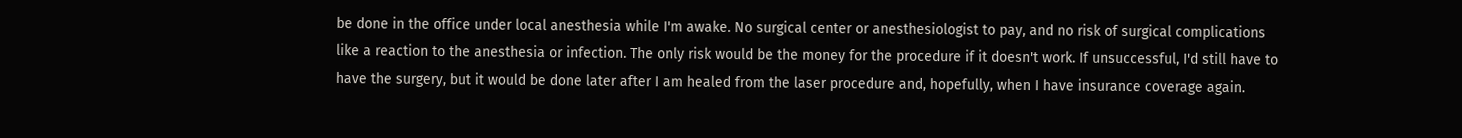be done in the office under local anesthesia while I'm awake. No surgical center or anesthesiologist to pay, and no risk of surgical complications like a reaction to the anesthesia or infection. The only risk would be the money for the procedure if it doesn't work. If unsuccessful, I'd still have to have the surgery, but it would be done later after I am healed from the laser procedure and, hopefully, when I have insurance coverage again.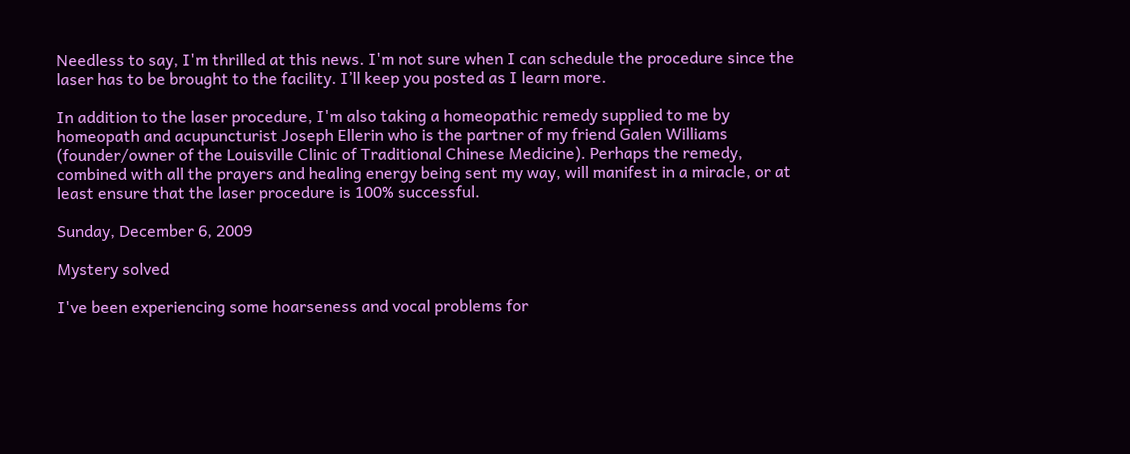Needless to say, I'm thrilled at this news. I'm not sure when I can schedule the procedure since the laser has to be brought to the facility. I’ll keep you posted as I learn more.

In addition to the laser procedure, I'm also taking a homeopathic remedy supplied to me by homeopath and acupuncturist Joseph Ellerin who is the partner of my friend Galen Williams (founder/owner of the Louisville Clinic of Traditional Chinese Medicine). Perhaps the remedy, combined with all the prayers and healing energy being sent my way, will manifest in a miracle, or at least ensure that the laser procedure is 100% successful.

Sunday, December 6, 2009

Mystery solved

I've been experiencing some hoarseness and vocal problems for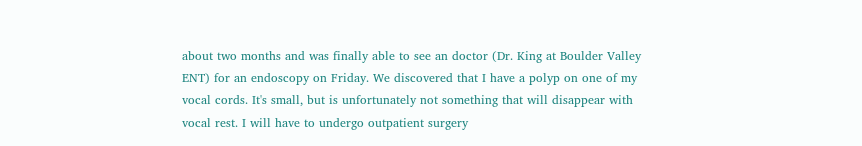about two months and was finally able to see an doctor (Dr. King at Boulder Valley ENT) for an endoscopy on Friday. We discovered that I have a polyp on one of my vocal cords. It's small, but is unfortunately not something that will disappear with vocal rest. I will have to undergo outpatient surgery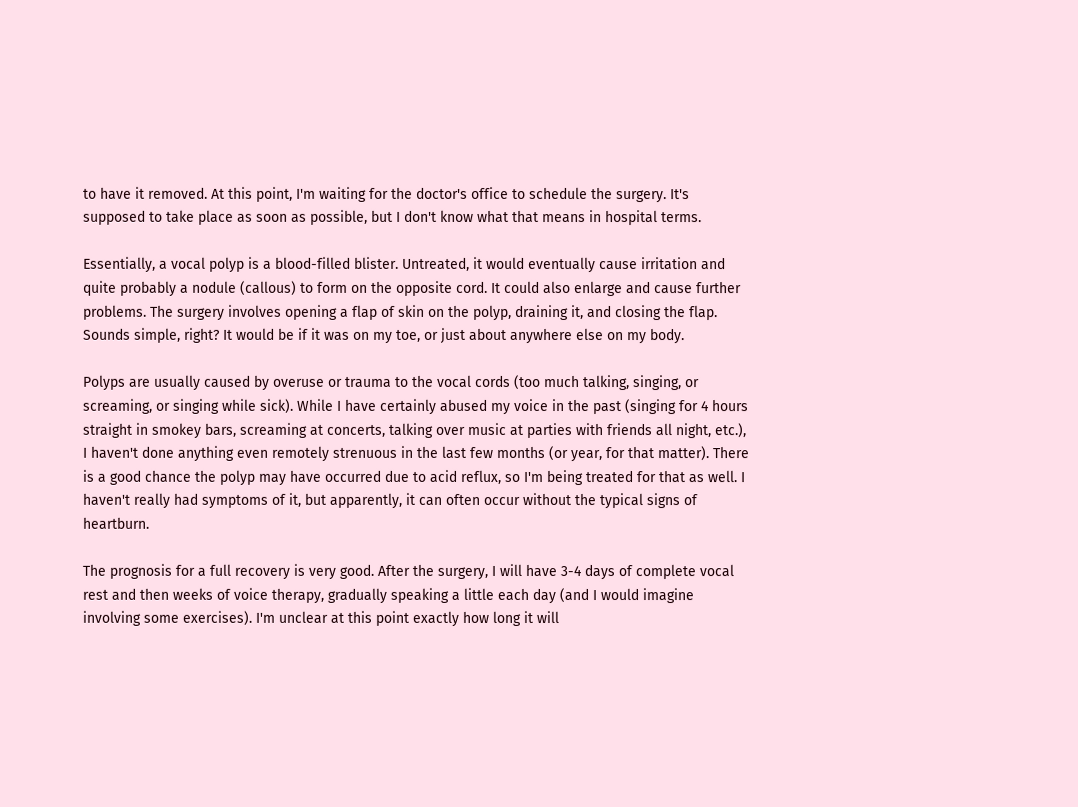to have it removed. At this point, I'm waiting for the doctor's office to schedule the surgery. It's supposed to take place as soon as possible, but I don't know what that means in hospital terms.

Essentially, a vocal polyp is a blood-filled blister. Untreated, it would eventually cause irritation and quite probably a nodule (callous) to form on the opposite cord. It could also enlarge and cause further problems. The surgery involves opening a flap of skin on the polyp, draining it, and closing the flap. Sounds simple, right? It would be if it was on my toe, or just about anywhere else on my body.

Polyps are usually caused by overuse or trauma to the vocal cords (too much talking, singing, or screaming, or singing while sick). While I have certainly abused my voice in the past (singing for 4 hours straight in smokey bars, screaming at concerts, talking over music at parties with friends all night, etc.), I haven't done anything even remotely strenuous in the last few months (or year, for that matter). There is a good chance the polyp may have occurred due to acid reflux, so I'm being treated for that as well. I haven't really had symptoms of it, but apparently, it can often occur without the typical signs of heartburn.

The prognosis for a full recovery is very good. After the surgery, I will have 3-4 days of complete vocal rest and then weeks of voice therapy, gradually speaking a little each day (and I would imagine involving some exercises). I'm unclear at this point exactly how long it will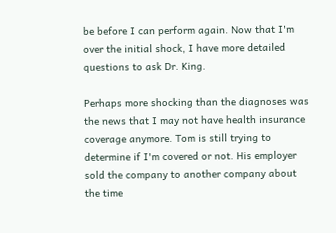be before I can perform again. Now that I'm over the initial shock, I have more detailed questions to ask Dr. King.

Perhaps more shocking than the diagnoses was the news that I may not have health insurance coverage anymore. Tom is still trying to determine if I'm covered or not. His employer sold the company to another company about the time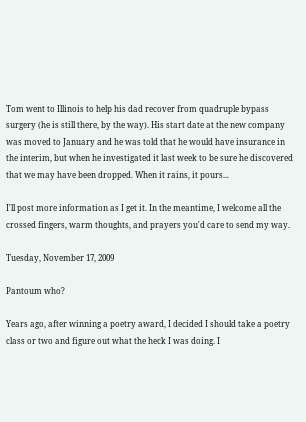Tom went to Illinois to help his dad recover from quadruple bypass surgery (he is still there, by the way). His start date at the new company was moved to January and he was told that he would have insurance in the interim, but when he investigated it last week to be sure he discovered that we may have been dropped. When it rains, it pours...

I'll post more information as I get it. In the meantime, I welcome all the crossed fingers, warm thoughts, and prayers you'd care to send my way.

Tuesday, November 17, 2009

Pantoum who?

Years ago, after winning a poetry award, I decided I should take a poetry class or two and figure out what the heck I was doing. I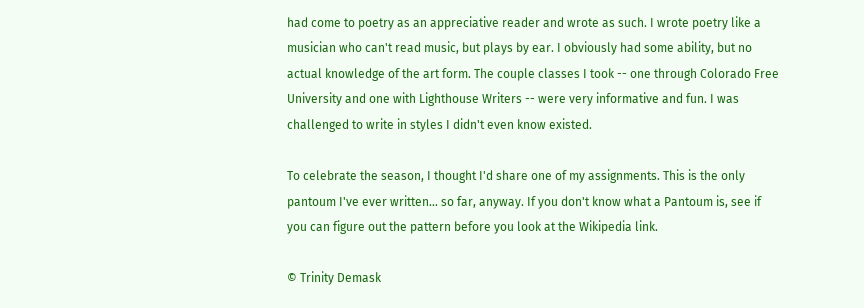had come to poetry as an appreciative reader and wrote as such. I wrote poetry like a musician who can't read music, but plays by ear. I obviously had some ability, but no actual knowledge of the art form. The couple classes I took -- one through Colorado Free University and one with Lighthouse Writers -- were very informative and fun. I was challenged to write in styles I didn't even know existed.

To celebrate the season, I thought I'd share one of my assignments. This is the only pantoum I've ever written... so far, anyway. If you don't know what a Pantoum is, see if you can figure out the pattern before you look at the Wikipedia link.

© Trinity Demask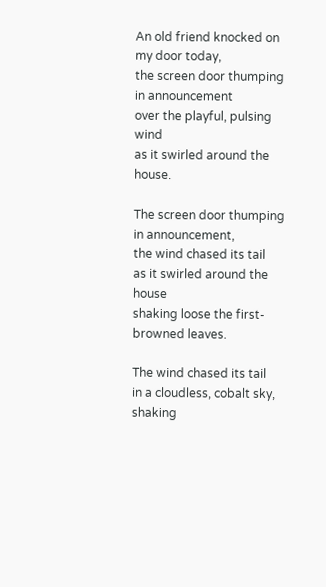An old friend knocked on my door today,
the screen door thumping in announcement
over the playful, pulsing wind
as it swirled around the house.

The screen door thumping in announcement,
the wind chased its tail
as it swirled around the house
shaking loose the first-browned leaves.

The wind chased its tail
in a cloudless, cobalt sky,
shaking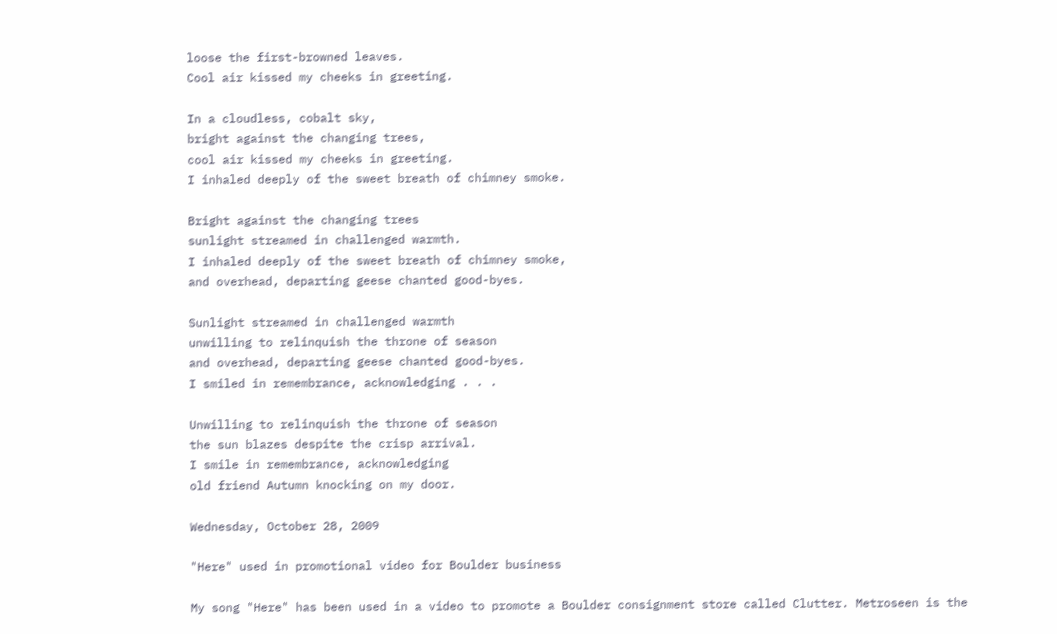loose the first-browned leaves.
Cool air kissed my cheeks in greeting.

In a cloudless, cobalt sky,
bright against the changing trees,
cool air kissed my cheeks in greeting.
I inhaled deeply of the sweet breath of chimney smoke.

Bright against the changing trees
sunlight streamed in challenged warmth.
I inhaled deeply of the sweet breath of chimney smoke,
and overhead, departing geese chanted good-byes.

Sunlight streamed in challenged warmth
unwilling to relinquish the throne of season
and overhead, departing geese chanted good-byes.
I smiled in remembrance, acknowledging . . .

Unwilling to relinquish the throne of season
the sun blazes despite the crisp arrival.
I smile in remembrance, acknowledging
old friend Autumn knocking on my door.

Wednesday, October 28, 2009

"Here" used in promotional video for Boulder business

My song "Here" has been used in a video to promote a Boulder consignment store called Clutter. Metroseen is the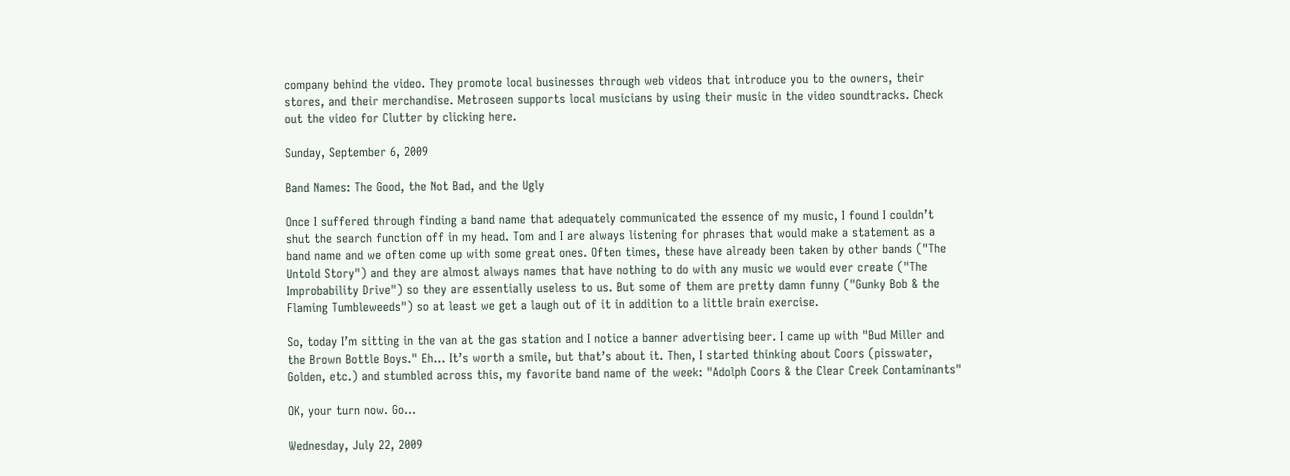company behind the video. They promote local businesses through web videos that introduce you to the owners, their stores, and their merchandise. Metroseen supports local musicians by using their music in the video soundtracks. Check out the video for Clutter by clicking here.

Sunday, September 6, 2009

Band Names: The Good, the Not Bad, and the Ugly

Once I suffered through finding a band name that adequately communicated the essence of my music, I found I couldn’t shut the search function off in my head. Tom and I are always listening for phrases that would make a statement as a band name and we often come up with some great ones. Often times, these have already been taken by other bands ("The Untold Story") and they are almost always names that have nothing to do with any music we would ever create ("The Improbability Drive") so they are essentially useless to us. But some of them are pretty damn funny ("Gunky Bob & the Flaming Tumbleweeds") so at least we get a laugh out of it in addition to a little brain exercise.

So, today I’m sitting in the van at the gas station and I notice a banner advertising beer. I came up with "Bud Miller and the Brown Bottle Boys." Eh... It’s worth a smile, but that’s about it. Then, I started thinking about Coors (pisswater, Golden, etc.) and stumbled across this, my favorite band name of the week: "Adolph Coors & the Clear Creek Contaminants"

OK, your turn now. Go...

Wednesday, July 22, 2009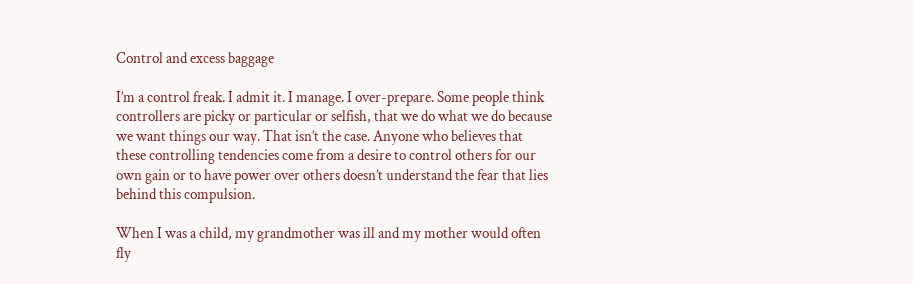Control and excess baggage

I’m a control freak. I admit it. I manage. I over-prepare. Some people think controllers are picky or particular or selfish, that we do what we do because we want things our way. That isn’t the case. Anyone who believes that these controlling tendencies come from a desire to control others for our own gain or to have power over others doesn’t understand the fear that lies behind this compulsion.

When I was a child, my grandmother was ill and my mother would often fly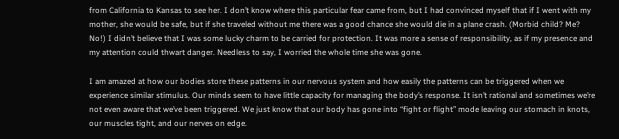from California to Kansas to see her. I don’t know where this particular fear came from, but I had convinced myself that if I went with my mother, she would be safe, but if she traveled without me there was a good chance she would die in a plane crash. (Morbid child? Me? No!) I didn’t believe that I was some lucky charm to be carried for protection. It was more a sense of responsibility, as if my presence and my attention could thwart danger. Needless to say, I worried the whole time she was gone.

I am amazed at how our bodies store these patterns in our nervous system and how easily the patterns can be triggered when we experience similar stimulus. Our minds seem to have little capacity for managing the body’s response. It isn’t rational and sometimes we’re not even aware that we’ve been triggered. We just know that our body has gone into “fight or flight” mode leaving our stomach in knots, our muscles tight, and our nerves on edge.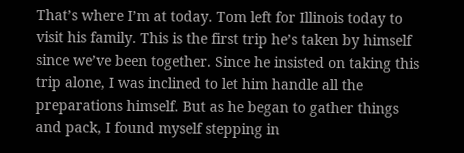That’s where I’m at today. Tom left for Illinois today to visit his family. This is the first trip he’s taken by himself since we’ve been together. Since he insisted on taking this trip alone, I was inclined to let him handle all the preparations himself. But as he began to gather things and pack, I found myself stepping in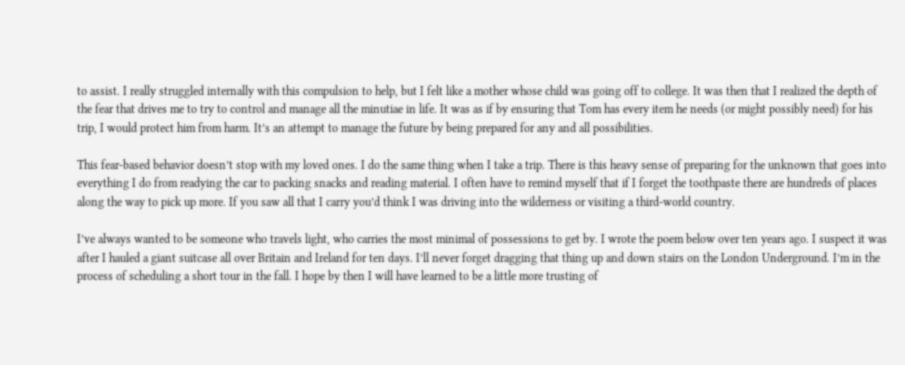to assist. I really struggled internally with this compulsion to help, but I felt like a mother whose child was going off to college. It was then that I realized the depth of the fear that drives me to try to control and manage all the minutiae in life. It was as if by ensuring that Tom has every item he needs (or might possibly need) for his trip, I would protect him from harm. It’s an attempt to manage the future by being prepared for any and all possibilities.

This fear-based behavior doesn’t stop with my loved ones. I do the same thing when I take a trip. There is this heavy sense of preparing for the unknown that goes into everything I do from readying the car to packing snacks and reading material. I often have to remind myself that if I forget the toothpaste there are hundreds of places along the way to pick up more. If you saw all that I carry you’d think I was driving into the wilderness or visiting a third-world country.

I’ve always wanted to be someone who travels light, who carries the most minimal of possessions to get by. I wrote the poem below over ten years ago. I suspect it was after I hauled a giant suitcase all over Britain and Ireland for ten days. I’ll never forget dragging that thing up and down stairs on the London Underground. I’m in the process of scheduling a short tour in the fall. I hope by then I will have learned to be a little more trusting of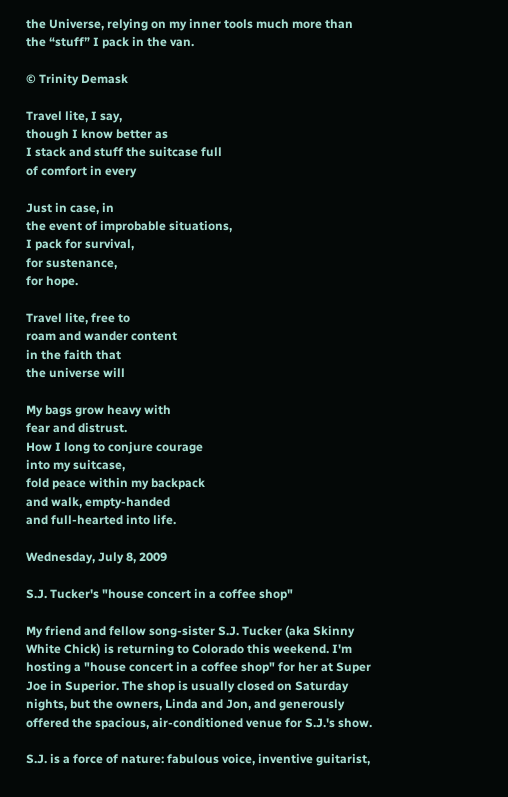the Universe, relying on my inner tools much more than the “stuff” I pack in the van.

© Trinity Demask

Travel lite, I say,
though I know better as
I stack and stuff the suitcase full
of comfort in every

Just in case, in
the event of improbable situations,
I pack for survival,
for sustenance,
for hope.

Travel lite, free to
roam and wander content
in the faith that
the universe will

My bags grow heavy with
fear and distrust.
How I long to conjure courage
into my suitcase,
fold peace within my backpack
and walk, empty-handed
and full-hearted into life.

Wednesday, July 8, 2009

S.J. Tucker's "house concert in a coffee shop"

My friend and fellow song-sister S.J. Tucker (aka Skinny White Chick) is returning to Colorado this weekend. I'm hosting a "house concert in a coffee shop" for her at Super Joe in Superior. The shop is usually closed on Saturday nights, but the owners, Linda and Jon, and generously offered the spacious, air-conditioned venue for S.J.'s show.

S.J. is a force of nature: fabulous voice, inventive guitarist,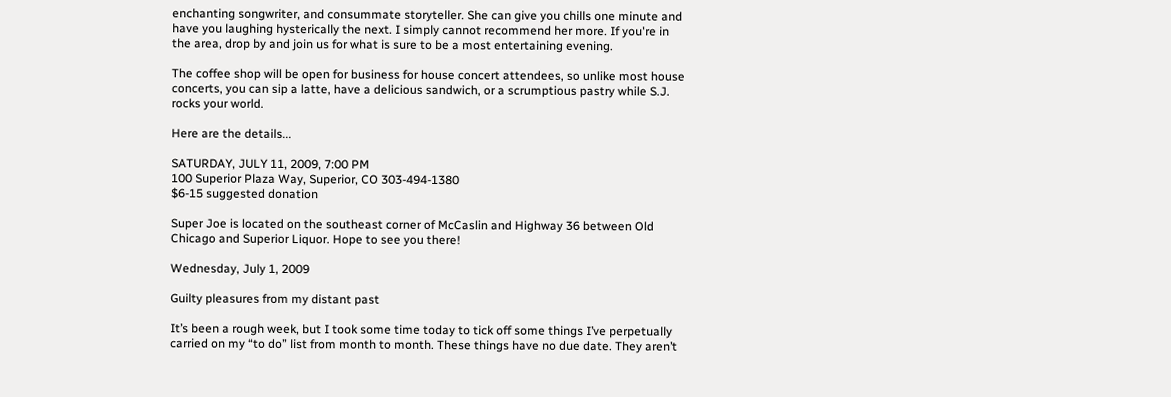enchanting songwriter, and consummate storyteller. She can give you chills one minute and have you laughing hysterically the next. I simply cannot recommend her more. If you're in the area, drop by and join us for what is sure to be a most entertaining evening.

The coffee shop will be open for business for house concert attendees, so unlike most house concerts, you can sip a latte, have a delicious sandwich, or a scrumptious pastry while S.J. rocks your world.

Here are the details...

SATURDAY, JULY 11, 2009, 7:00 PM
100 Superior Plaza Way, Superior, CO 303-494-1380
$6-15 suggested donation

Super Joe is located on the southeast corner of McCaslin and Highway 36 between Old Chicago and Superior Liquor. Hope to see you there!

Wednesday, July 1, 2009

Guilty pleasures from my distant past

It’s been a rough week, but I took some time today to tick off some things I’ve perpetually carried on my “to do” list from month to month. These things have no due date. They aren’t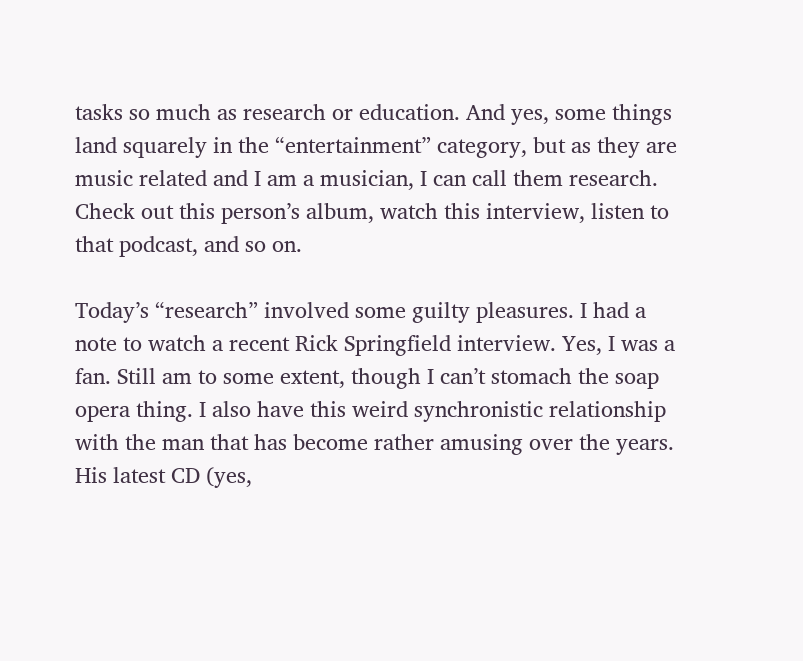tasks so much as research or education. And yes, some things land squarely in the “entertainment” category, but as they are music related and I am a musician, I can call them research. Check out this person’s album, watch this interview, listen to that podcast, and so on.

Today’s “research” involved some guilty pleasures. I had a note to watch a recent Rick Springfield interview. Yes, I was a fan. Still am to some extent, though I can’t stomach the soap opera thing. I also have this weird synchronistic relationship with the man that has become rather amusing over the years. His latest CD (yes,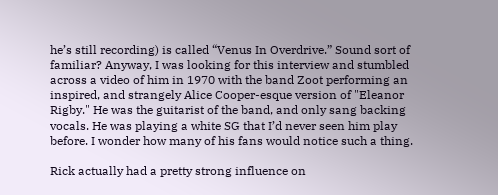he’s still recording) is called “Venus In Overdrive.” Sound sort of familiar? Anyway, I was looking for this interview and stumbled across a video of him in 1970 with the band Zoot performing an inspired, and strangely Alice Cooper-esque version of "Eleanor Rigby." He was the guitarist of the band, and only sang backing vocals. He was playing a white SG that I’d never seen him play before. I wonder how many of his fans would notice such a thing.

Rick actually had a pretty strong influence on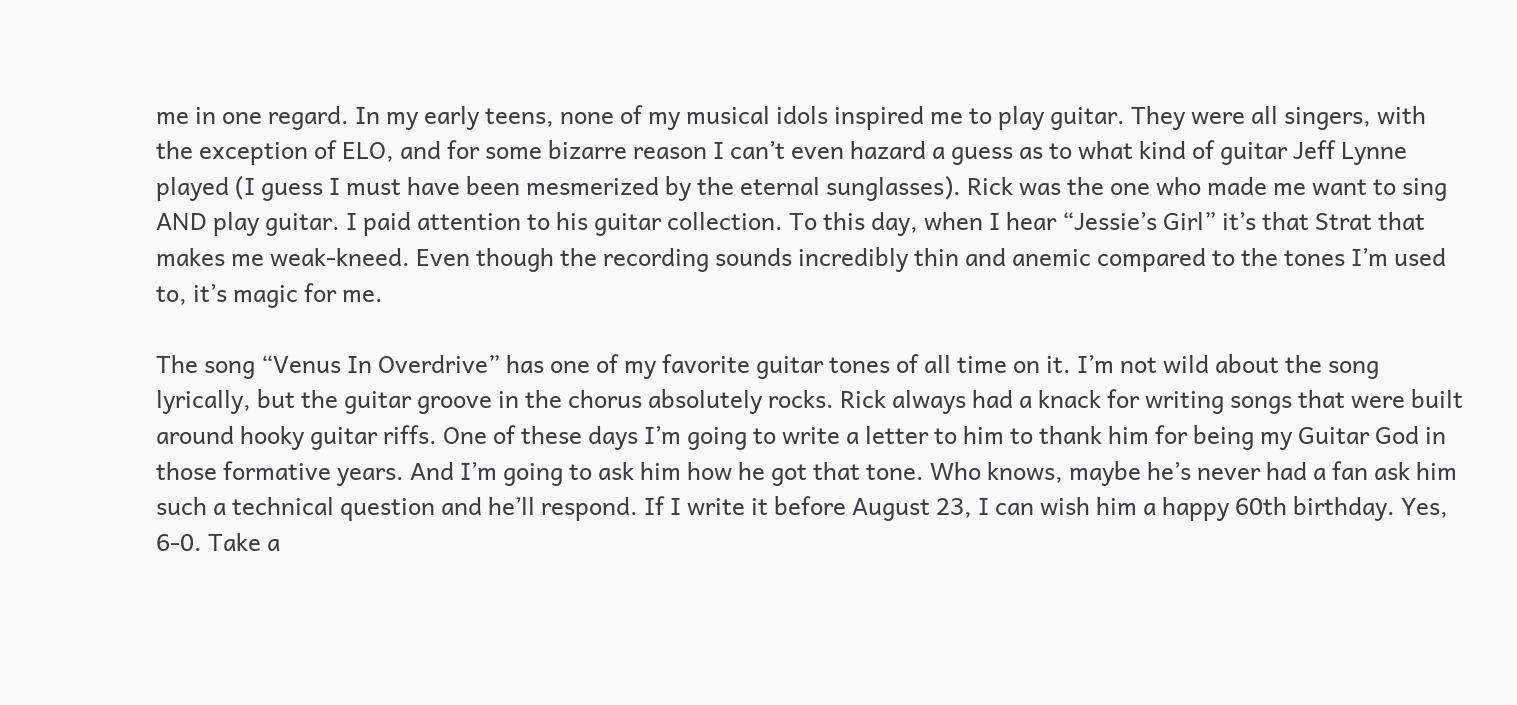me in one regard. In my early teens, none of my musical idols inspired me to play guitar. They were all singers, with the exception of ELO, and for some bizarre reason I can’t even hazard a guess as to what kind of guitar Jeff Lynne played (I guess I must have been mesmerized by the eternal sunglasses). Rick was the one who made me want to sing AND play guitar. I paid attention to his guitar collection. To this day, when I hear “Jessie’s Girl” it’s that Strat that makes me weak-kneed. Even though the recording sounds incredibly thin and anemic compared to the tones I’m used to, it’s magic for me.

The song “Venus In Overdrive” has one of my favorite guitar tones of all time on it. I’m not wild about the song lyrically, but the guitar groove in the chorus absolutely rocks. Rick always had a knack for writing songs that were built around hooky guitar riffs. One of these days I’m going to write a letter to him to thank him for being my Guitar God in those formative years. And I’m going to ask him how he got that tone. Who knows, maybe he’s never had a fan ask him such a technical question and he’ll respond. If I write it before August 23, I can wish him a happy 60th birthday. Yes, 6-0. Take a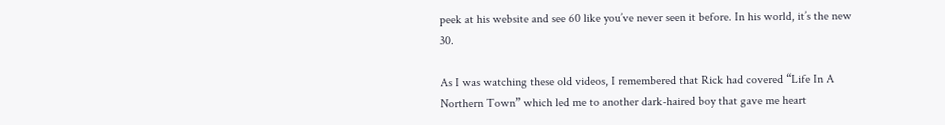peek at his website and see 60 like you’ve never seen it before. In his world, it’s the new 30.

As I was watching these old videos, I remembered that Rick had covered “Life In A Northern Town” which led me to another dark-haired boy that gave me heart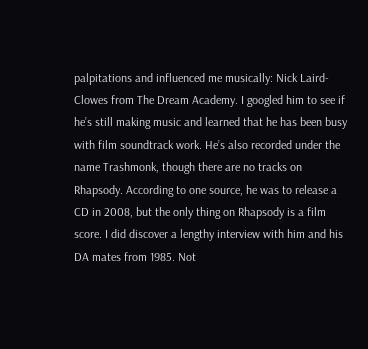palpitations and influenced me musically: Nick Laird-Clowes from The Dream Academy. I googled him to see if he’s still making music and learned that he has been busy with film soundtrack work. He’s also recorded under the name Trashmonk, though there are no tracks on Rhapsody. According to one source, he was to release a CD in 2008, but the only thing on Rhapsody is a film score. I did discover a lengthy interview with him and his DA mates from 1985. Not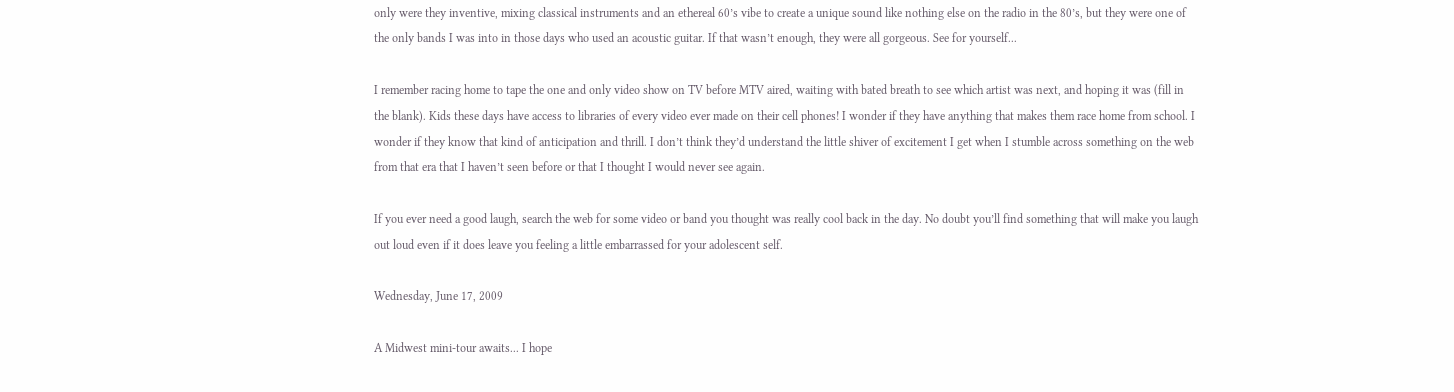only were they inventive, mixing classical instruments and an ethereal 60’s vibe to create a unique sound like nothing else on the radio in the 80’s, but they were one of the only bands I was into in those days who used an acoustic guitar. If that wasn’t enough, they were all gorgeous. See for yourself...

I remember racing home to tape the one and only video show on TV before MTV aired, waiting with bated breath to see which artist was next, and hoping it was (fill in the blank). Kids these days have access to libraries of every video ever made on their cell phones! I wonder if they have anything that makes them race home from school. I wonder if they know that kind of anticipation and thrill. I don’t think they’d understand the little shiver of excitement I get when I stumble across something on the web from that era that I haven’t seen before or that I thought I would never see again.

If you ever need a good laugh, search the web for some video or band you thought was really cool back in the day. No doubt you’ll find something that will make you laugh out loud even if it does leave you feeling a little embarrassed for your adolescent self.

Wednesday, June 17, 2009

A Midwest mini-tour awaits... I hope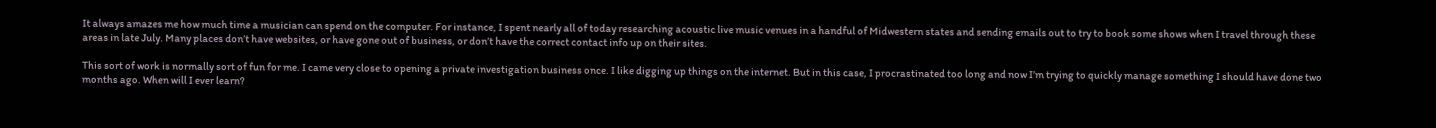It always amazes me how much time a musician can spend on the computer. For instance, I spent nearly all of today researching acoustic live music venues in a handful of Midwestern states and sending emails out to try to book some shows when I travel through these areas in late July. Many places don’t have websites, or have gone out of business, or don’t have the correct contact info up on their sites.

This sort of work is normally sort of fun for me. I came very close to opening a private investigation business once. I like digging up things on the internet. But in this case, I procrastinated too long and now I’m trying to quickly manage something I should have done two months ago. When will I ever learn?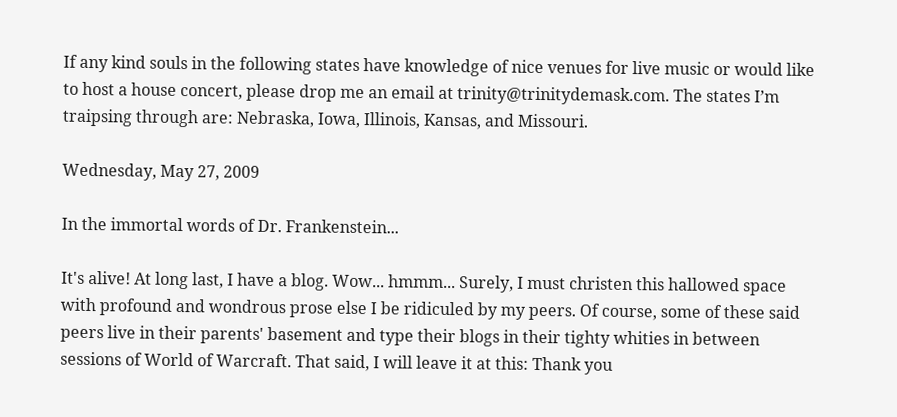If any kind souls in the following states have knowledge of nice venues for live music or would like to host a house concert, please drop me an email at trinity@trinitydemask.com. The states I’m traipsing through are: Nebraska, Iowa, Illinois, Kansas, and Missouri.

Wednesday, May 27, 2009

In the immortal words of Dr. Frankenstein...

It's alive! At long last, I have a blog. Wow... hmmm... Surely, I must christen this hallowed space with profound and wondrous prose else I be ridiculed by my peers. Of course, some of these said peers live in their parents' basement and type their blogs in their tighty whities in between sessions of World of Warcraft. That said, I will leave it at this: Thank you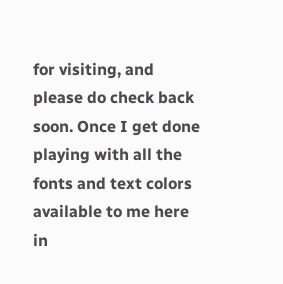for visiting, and please do check back soon. Once I get done playing with all the fonts and text colors available to me here in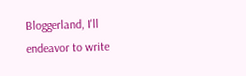Bloggerland, I'll endeavor to write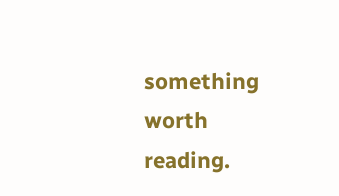something worth reading.